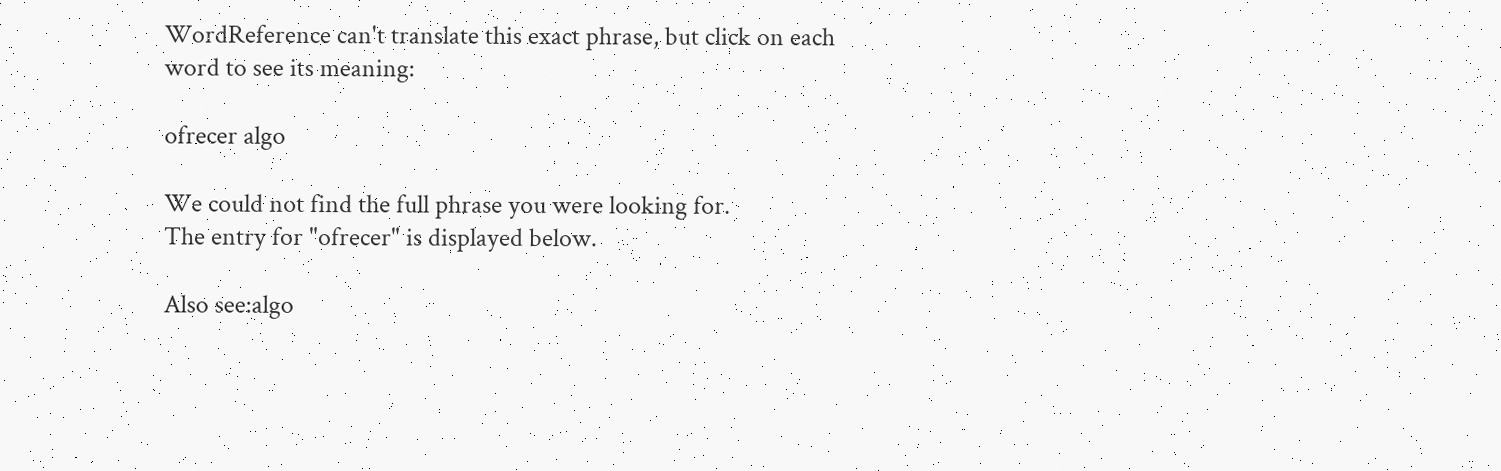WordReference can't translate this exact phrase, but click on each word to see its meaning:

ofrecer algo

We could not find the full phrase you were looking for.
The entry for "ofrecer" is displayed below.

Also see:algo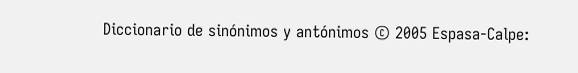Diccionario de sinónimos y antónimos © 2005 Espasa-Calpe: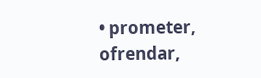• prometer, ofrendar,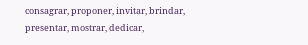consagrar, proponer, invitar, brindar, presentar, mostrar, dedicar,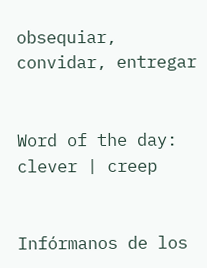obsequiar, convidar, entregar


Word of the day: clever | creep


Infórmanos de los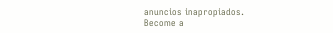anuncios inapropiados.
Become a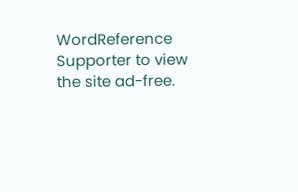WordReference Supporter to view the site ad-free.